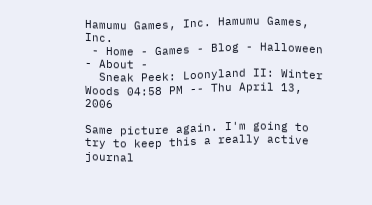Hamumu Games, Inc. Hamumu Games, Inc.
 - Home - Games - Blog - Halloween - About -
  Sneak Peek: Loonyland II: Winter Woods 04:58 PM -- Thu April 13, 2006

Same picture again. I'm going to try to keep this a really active journal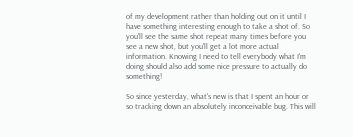of my development rather than holding out on it until I have something interesting enough to take a shot of. So you'll see the same shot repeat many times before you see a new shot, but you'll get a lot more actual information. Knowing I need to tell everybody what I'm doing should also add some nice pressure to actually do something!

So since yesterday, what's new is that I spent an hour or so tracking down an absolutely inconceivable bug. This will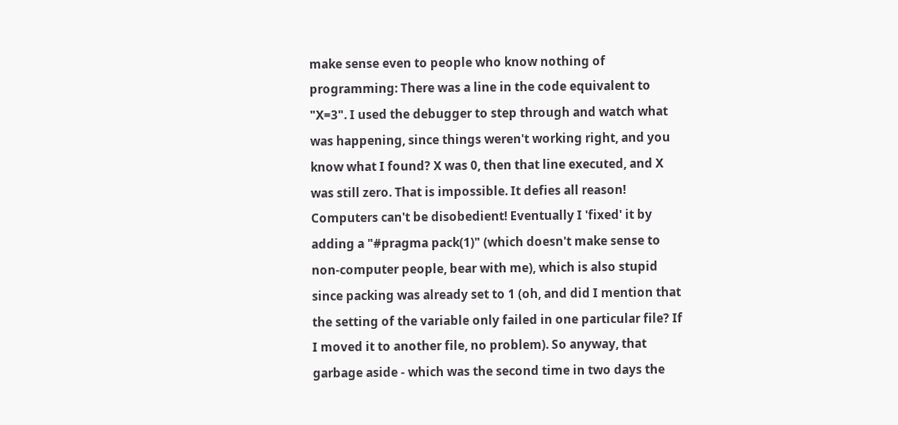make sense even to people who know nothing of programming: There was a line in the code equivalent to "X=3". I used the debugger to step through and watch what was happening, since things weren't working right, and you know what I found? X was 0, then that line executed, and X was still zero. That is impossible. It defies all reason! Computers can't be disobedient! Eventually I 'fixed' it by adding a "#pragma pack(1)" (which doesn't make sense to non-computer people, bear with me), which is also stupid since packing was already set to 1 (oh, and did I mention that the setting of the variable only failed in one particular file? If I moved it to another file, no problem). So anyway, that garbage aside - which was the second time in two days the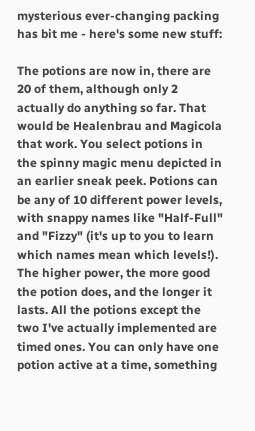mysterious ever-changing packing has bit me - here's some new stuff:

The potions are now in, there are 20 of them, although only 2 actually do anything so far. That would be Healenbrau and Magicola that work. You select potions in the spinny magic menu depicted in an earlier sneak peek. Potions can be any of 10 different power levels, with snappy names like "Half-Full" and "Fizzy" (it's up to you to learn which names mean which levels!). The higher power, the more good the potion does, and the longer it lasts. All the potions except the two I've actually implemented are timed ones. You can only have one potion active at a time, something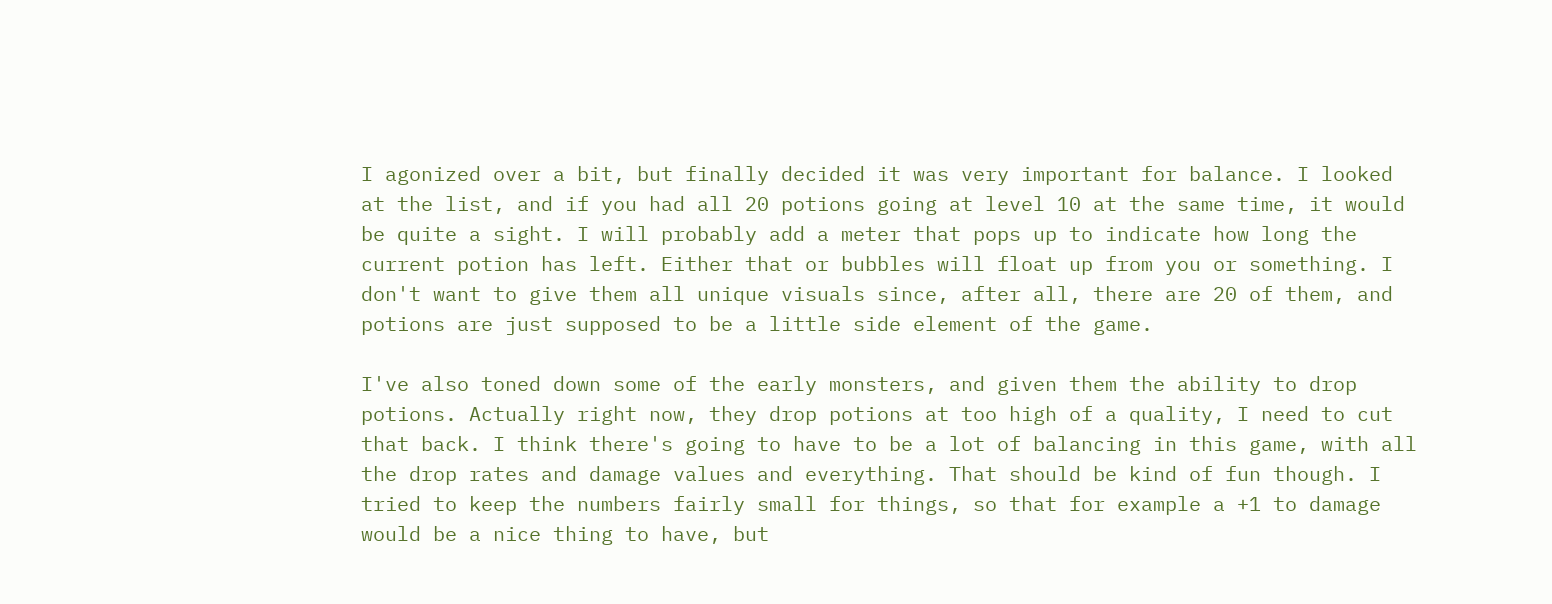I agonized over a bit, but finally decided it was very important for balance. I looked at the list, and if you had all 20 potions going at level 10 at the same time, it would be quite a sight. I will probably add a meter that pops up to indicate how long the current potion has left. Either that or bubbles will float up from you or something. I don't want to give them all unique visuals since, after all, there are 20 of them, and potions are just supposed to be a little side element of the game.

I've also toned down some of the early monsters, and given them the ability to drop potions. Actually right now, they drop potions at too high of a quality, I need to cut that back. I think there's going to have to be a lot of balancing in this game, with all the drop rates and damage values and everything. That should be kind of fun though. I tried to keep the numbers fairly small for things, so that for example a +1 to damage would be a nice thing to have, but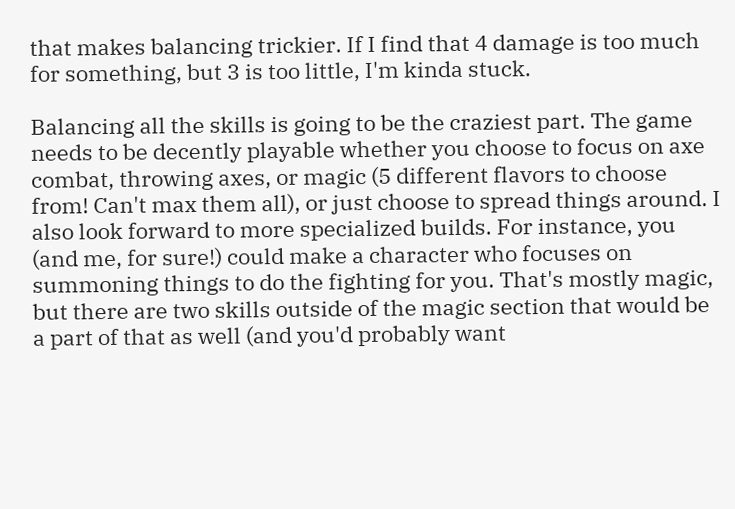that makes balancing trickier. If I find that 4 damage is too much for something, but 3 is too little, I'm kinda stuck.

Balancing all the skills is going to be the craziest part. The game needs to be decently playable whether you choose to focus on axe combat, throwing axes, or magic (5 different flavors to choose from! Can't max them all), or just choose to spread things around. I also look forward to more specialized builds. For instance, you (and me, for sure!) could make a character who focuses on summoning things to do the fighting for you. That's mostly magic, but there are two skills outside of the magic section that would be a part of that as well (and you'd probably want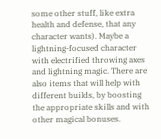some other stuff, like extra health and defense, that any character wants). Maybe a lightning-focused character with electrified throwing axes and lightning magic. There are also items that will help with different builds, by boosting the appropriate skills and with other magical bonuses.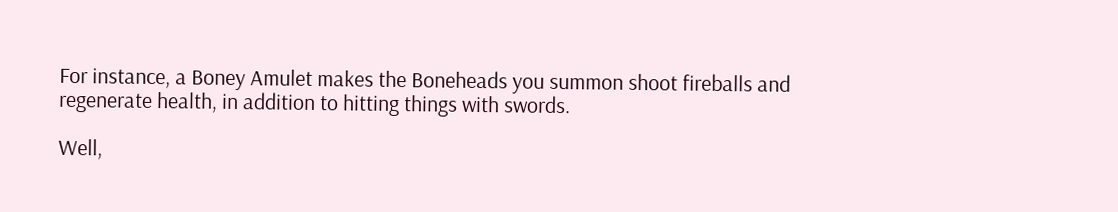For instance, a Boney Amulet makes the Boneheads you summon shoot fireballs and regenerate health, in addition to hitting things with swords.

Well,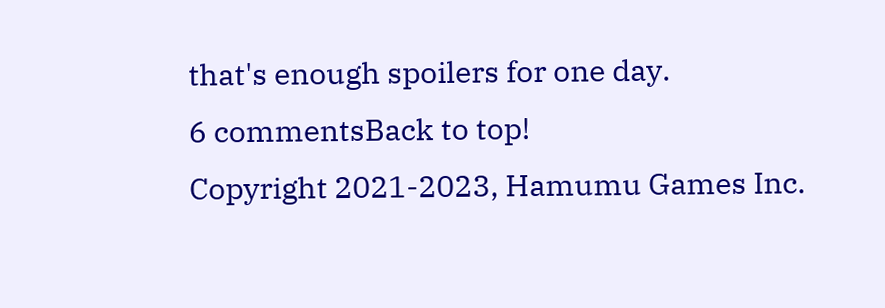that's enough spoilers for one day.
6 commentsBack to top!
Copyright 2021-2023, Hamumu Games Inc.